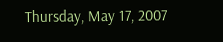Thursday, May 17, 2007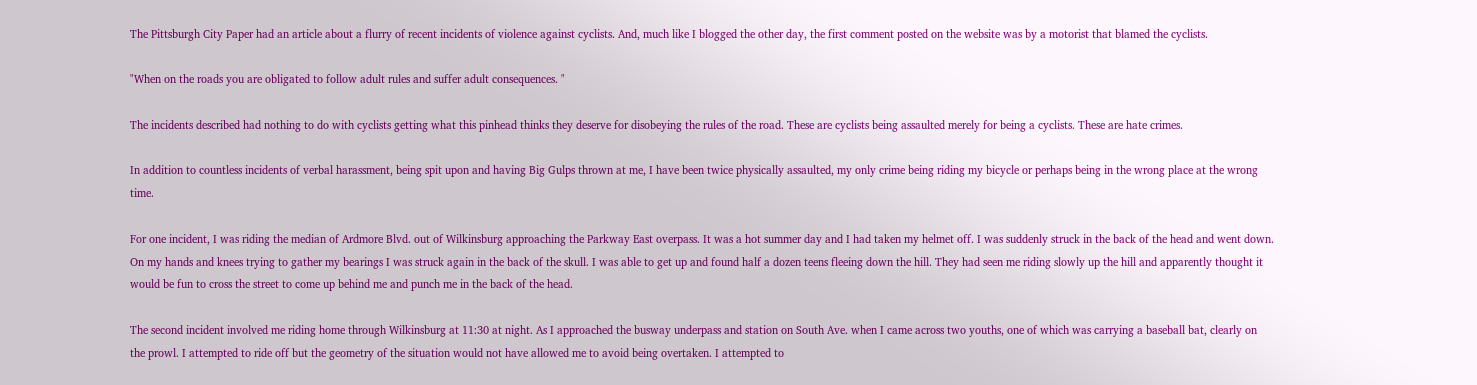The Pittsburgh City Paper had an article about a flurry of recent incidents of violence against cyclists. And, much like I blogged the other day, the first comment posted on the website was by a motorist that blamed the cyclists.

"When on the roads you are obligated to follow adult rules and suffer adult consequences. "

The incidents described had nothing to do with cyclists getting what this pinhead thinks they deserve for disobeying the rules of the road. These are cyclists being assaulted merely for being a cyclists. These are hate crimes.

In addition to countless incidents of verbal harassment, being spit upon and having Big Gulps thrown at me, I have been twice physically assaulted, my only crime being riding my bicycle or perhaps being in the wrong place at the wrong time.

For one incident, I was riding the median of Ardmore Blvd. out of Wilkinsburg approaching the Parkway East overpass. It was a hot summer day and I had taken my helmet off. I was suddenly struck in the back of the head and went down. On my hands and knees trying to gather my bearings I was struck again in the back of the skull. I was able to get up and found half a dozen teens fleeing down the hill. They had seen me riding slowly up the hill and apparently thought it would be fun to cross the street to come up behind me and punch me in the back of the head.

The second incident involved me riding home through Wilkinsburg at 11:30 at night. As I approached the busway underpass and station on South Ave. when I came across two youths, one of which was carrying a baseball bat, clearly on the prowl. I attempted to ride off but the geometry of the situation would not have allowed me to avoid being overtaken. I attempted to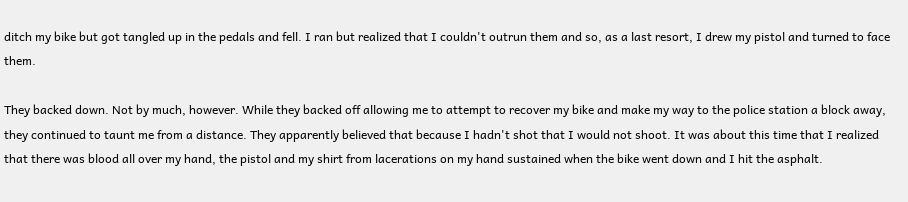ditch my bike but got tangled up in the pedals and fell. I ran but realized that I couldn't outrun them and so, as a last resort, I drew my pistol and turned to face them.

They backed down. Not by much, however. While they backed off allowing me to attempt to recover my bike and make my way to the police station a block away, they continued to taunt me from a distance. They apparently believed that because I hadn't shot that I would not shoot. It was about this time that I realized that there was blood all over my hand, the pistol and my shirt from lacerations on my hand sustained when the bike went down and I hit the asphalt.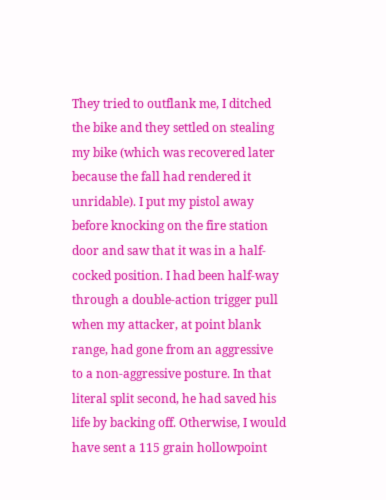They tried to outflank me, I ditched the bike and they settled on stealing my bike (which was recovered later because the fall had rendered it unridable). I put my pistol away before knocking on the fire station door and saw that it was in a half-cocked position. I had been half-way through a double-action trigger pull when my attacker, at point blank range, had gone from an aggressive to a non-aggressive posture. In that literal split second, he had saved his life by backing off. Otherwise, I would have sent a 115 grain hollowpoint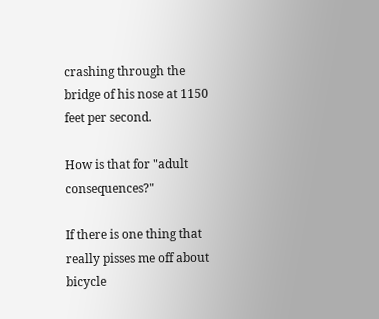crashing through the bridge of his nose at 1150 feet per second.

How is that for "adult consequences?"

If there is one thing that really pisses me off about bicycle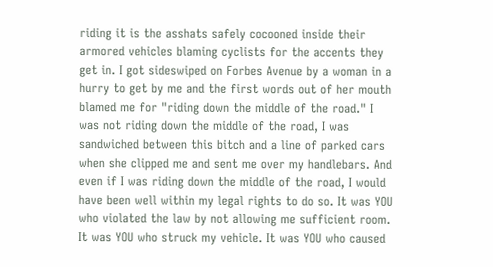riding it is the asshats safely cocooned inside their armored vehicles blaming cyclists for the accents they get in. I got sideswiped on Forbes Avenue by a woman in a hurry to get by me and the first words out of her mouth blamed me for "riding down the middle of the road." I was not riding down the middle of the road, I was sandwiched between this bitch and a line of parked cars when she clipped me and sent me over my handlebars. And even if I was riding down the middle of the road, I would have been well within my legal rights to do so. It was YOU who violated the law by not allowing me sufficient room. It was YOU who struck my vehicle. It was YOU who caused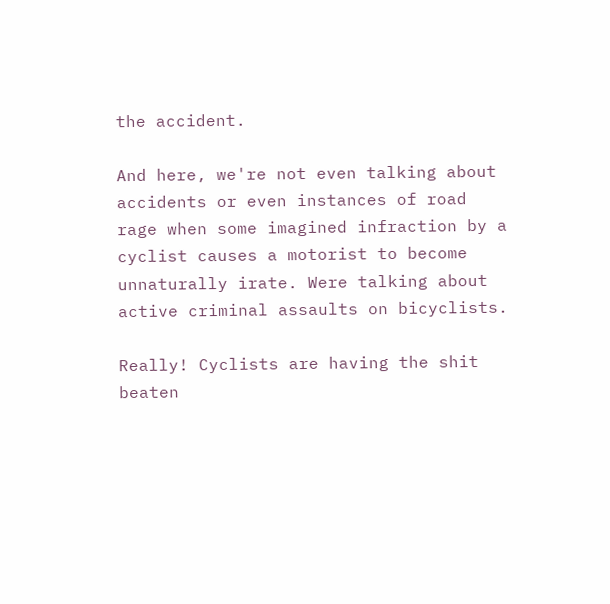the accident.

And here, we're not even talking about accidents or even instances of road rage when some imagined infraction by a cyclist causes a motorist to become unnaturally irate. Were talking about active criminal assaults on bicyclists.

Really! Cyclists are having the shit beaten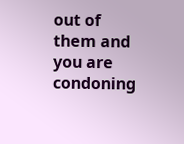out of them and you are condoning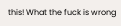this! What the fuck is wrong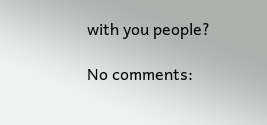with you people?

No comments: